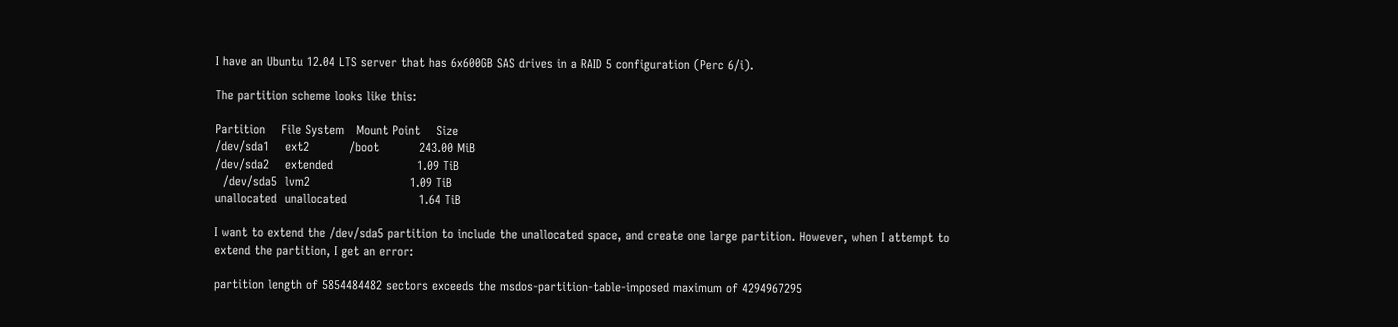I have an Ubuntu 12.04 LTS server that has 6x600GB SAS drives in a RAID 5 configuration (Perc 6/i).

The partition scheme looks like this:

Partition    File System   Mount Point    Size
/dev/sda1    ext2          /boot          243.00 MiB
/dev/sda2    extended                     1.09 TiB
  /dev/sda5  lvm2                         1.09 TiB
unallocated  unallocated                  1.64 TiB

I want to extend the /dev/sda5 partition to include the unallocated space, and create one large partition. However, when I attempt to extend the partition, I get an error:

partition length of 5854484482 sectors exceeds the msdos-partition-table-imposed maximum of 4294967295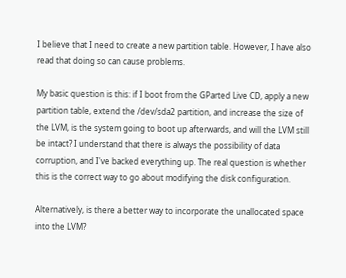I believe that I need to create a new partition table. However, I have also read that doing so can cause problems.

My basic question is this: if I boot from the GParted Live CD, apply a new partition table, extend the /dev/sda2 partition, and increase the size of the LVM, is the system going to boot up afterwards, and will the LVM still be intact? I understand that there is always the possibility of data corruption, and I've backed everything up. The real question is whether this is the correct way to go about modifying the disk configuration.

Alternatively, is there a better way to incorporate the unallocated space into the LVM?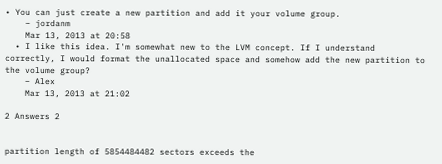• You can just create a new partition and add it your volume group.
    – jordanm
    Mar 13, 2013 at 20:58
  • I like this idea. I'm somewhat new to the LVM concept. If I understand correctly, I would format the unallocated space and somehow add the new partition to the volume group?
    – Alex
    Mar 13, 2013 at 21:02

2 Answers 2


partition length of 5854484482 sectors exceeds the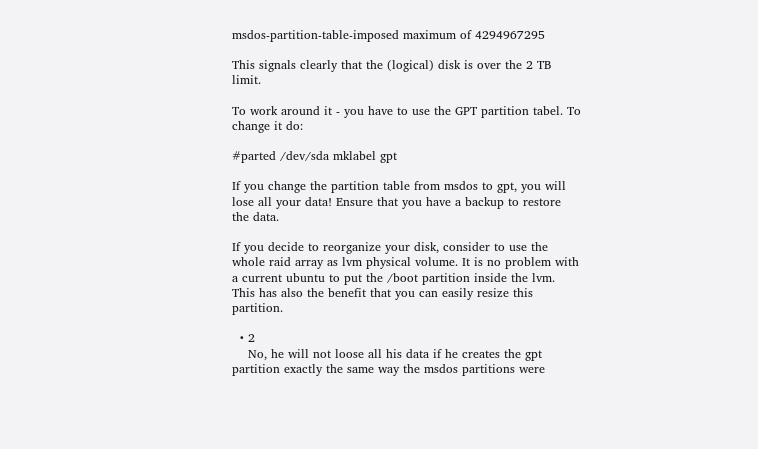msdos-partition-table-imposed maximum of 4294967295

This signals clearly that the (logical) disk is over the 2 TB limit.

To work around it - you have to use the GPT partition tabel. To change it do:

#parted /dev/sda mklabel gpt

If you change the partition table from msdos to gpt, you will lose all your data! Ensure that you have a backup to restore the data.

If you decide to reorganize your disk, consider to use the whole raid array as lvm physical volume. It is no problem with a current ubuntu to put the /boot partition inside the lvm. This has also the benefit that you can easily resize this partition.

  • 2
    No, he will not loose all his data if he creates the gpt partition exactly the same way the msdos partitions were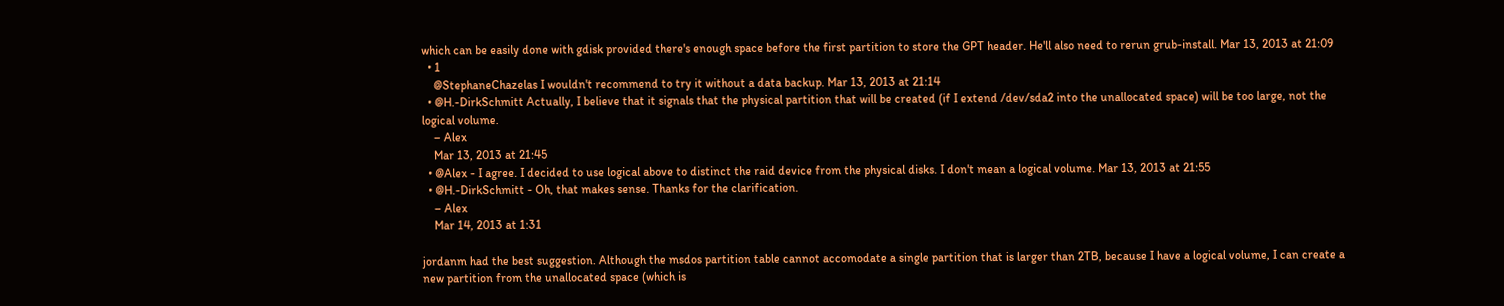which can be easily done with gdisk provided there's enough space before the first partition to store the GPT header. He'll also need to rerun grub-install. Mar 13, 2013 at 21:09
  • 1
    @StephaneChazelas I wouldn't recommend to try it without a data backup. Mar 13, 2013 at 21:14
  • @H.-DirkSchmitt Actually, I believe that it signals that the physical partition that will be created (if I extend /dev/sda2 into the unallocated space) will be too large, not the logical volume.
    – Alex
    Mar 13, 2013 at 21:45
  • @Alex - I agree. I decided to use logical above to distinct the raid device from the physical disks. I don't mean a logical volume. Mar 13, 2013 at 21:55
  • @H.-DirkSchmitt - Oh, that makes sense. Thanks for the clarification.
    – Alex
    Mar 14, 2013 at 1:31

jordanm had the best suggestion. Although the msdos partition table cannot accomodate a single partition that is larger than 2TB, because I have a logical volume, I can create a new partition from the unallocated space (which is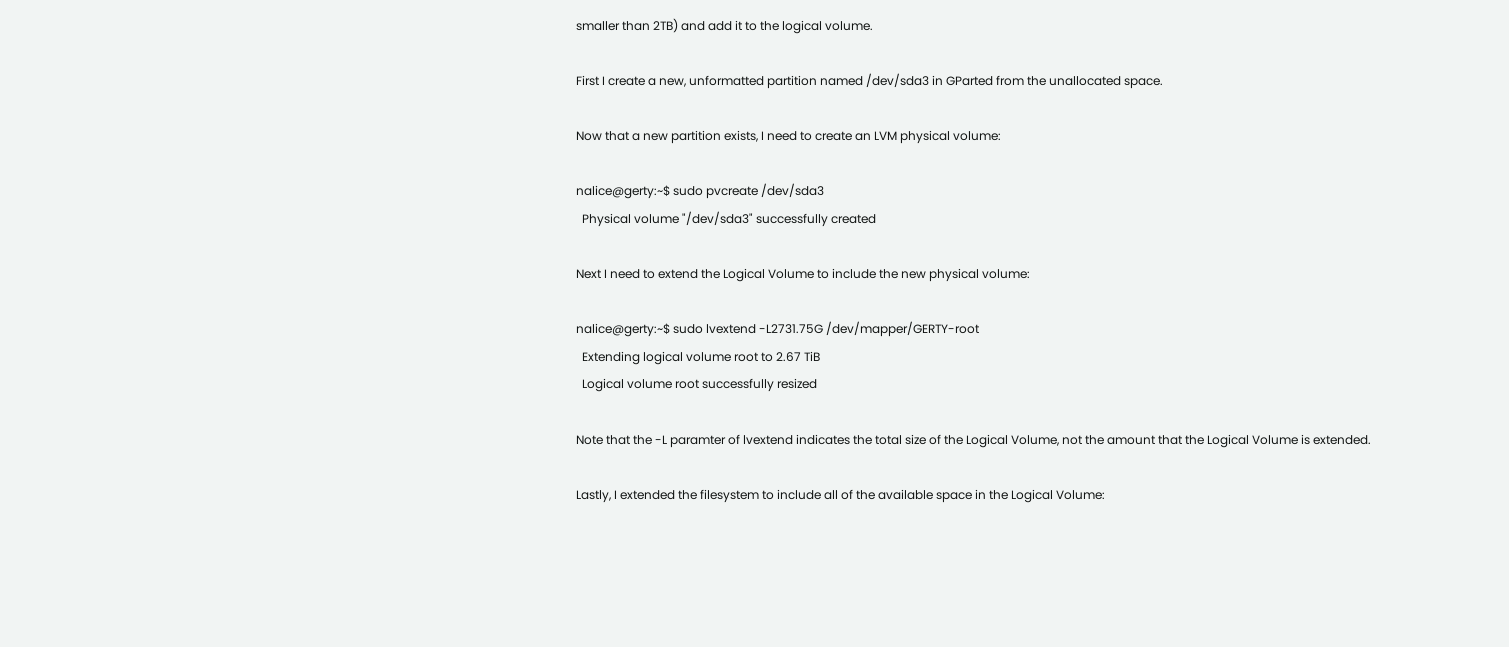smaller than 2TB) and add it to the logical volume.

First I create a new, unformatted partition named /dev/sda3 in GParted from the unallocated space.

Now that a new partition exists, I need to create an LVM physical volume:

nalice@gerty:~$ sudo pvcreate /dev/sda3
  Physical volume "/dev/sda3" successfully created

Next I need to extend the Logical Volume to include the new physical volume:

nalice@gerty:~$ sudo lvextend -L2731.75G /dev/mapper/GERTY-root
  Extending logical volume root to 2.67 TiB
  Logical volume root successfully resized

Note that the -L paramter of lvextend indicates the total size of the Logical Volume, not the amount that the Logical Volume is extended.

Lastly, I extended the filesystem to include all of the available space in the Logical Volume: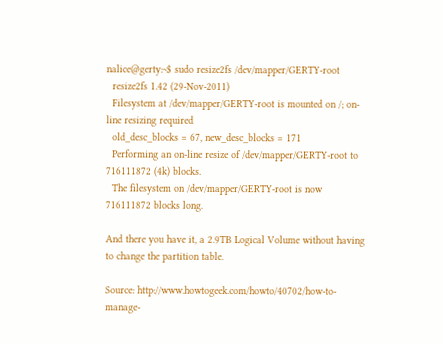nalice@gerty:~$ sudo resize2fs /dev/mapper/GERTY-root
  resize2fs 1.42 (29-Nov-2011)
  Filesystem at /dev/mapper/GERTY-root is mounted on /; on-line resizing required
  old_desc_blocks = 67, new_desc_blocks = 171
  Performing an on-line resize of /dev/mapper/GERTY-root to 716111872 (4k) blocks.
  The filesystem on /dev/mapper/GERTY-root is now 716111872 blocks long.

And there you have it, a 2.9TB Logical Volume without having to change the partition table.

Source: http://www.howtogeek.com/howto/40702/how-to-manage-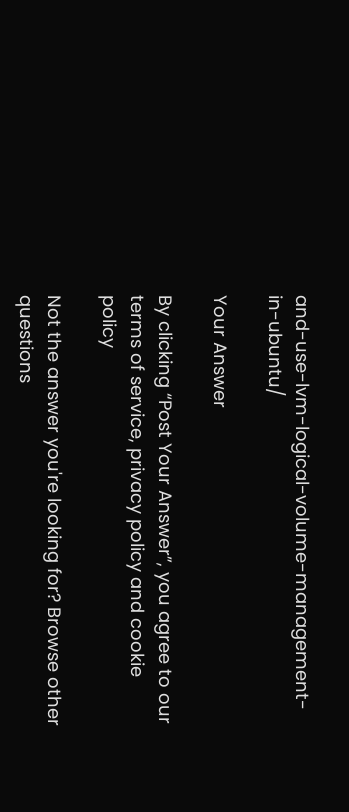and-use-lvm-logical-volume-management-in-ubuntu/

Your Answer

By clicking “Post Your Answer”, you agree to our terms of service, privacy policy and cookie policy

Not the answer you're looking for? Browse other questions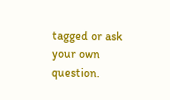tagged or ask your own question.